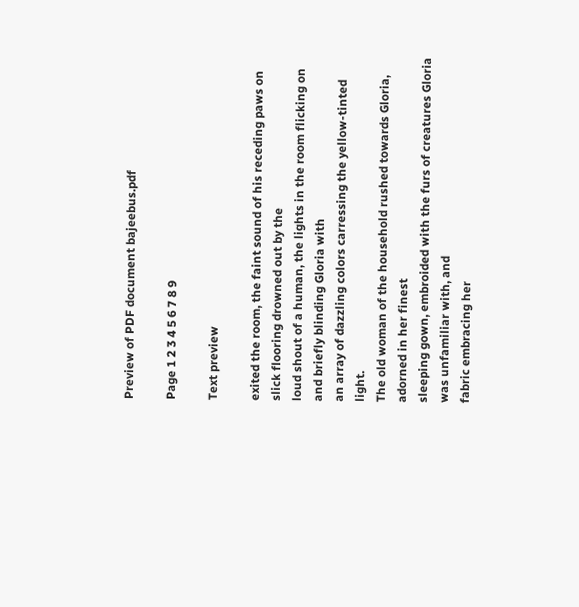Preview of PDF document bajeebus.pdf

Page 1 2 3 4 5 6 7 8 9

Text preview

exited the room, the faint sound of his receding paws on slick flooring drowned out by the
loud shout of a human, the lights in the room flicking on and briefly blinding Gloria with
an array of dazzling colors carressing the yellow-tinted light.
The old woman of the household rushed towards Gloria, adorned in her finest
sleeping gown, embroided with the furs of creatures Gloria was unfamiliar with, and
fabric embracing her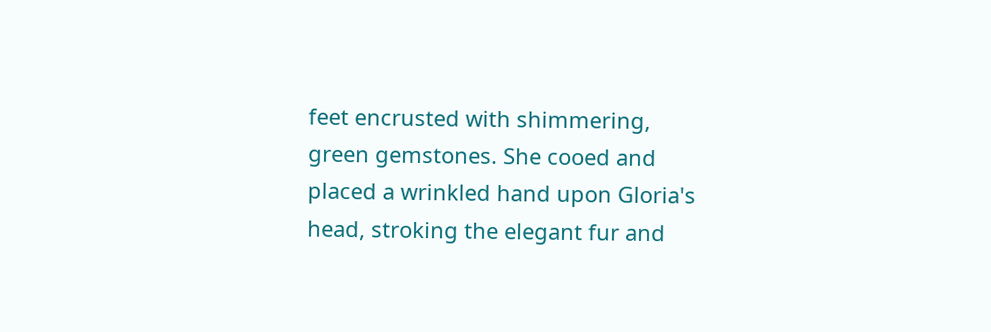feet encrusted with shimmering, green gemstones. She cooed and
placed a wrinkled hand upon Gloria's head, stroking the elegant fur and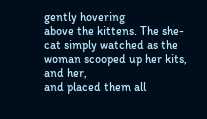gently hovering
above the kittens. The she-cat simply watched as the woman scooped up her kits, and her,
and placed them all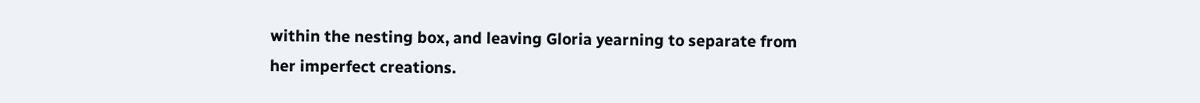within the nesting box, and leaving Gloria yearning to separate from
her imperfect creations.